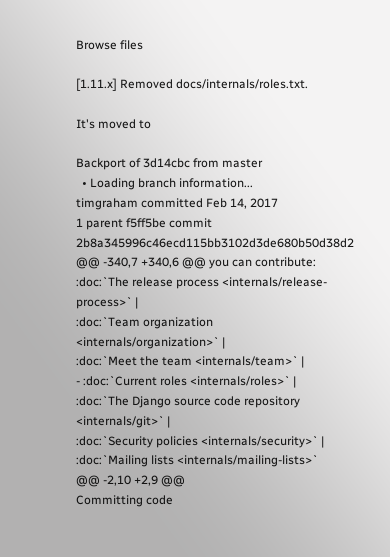Browse files

[1.11.x] Removed docs/internals/roles.txt.

It's moved to

Backport of 3d14cbc from master
  • Loading branch information...
timgraham committed Feb 14, 2017
1 parent f5ff5be commit 2b8a345996c46ecd115bb3102d3de680b50d38d2
@@ -340,7 +340,6 @@ you can contribute:
:doc:`The release process <internals/release-process>` |
:doc:`Team organization <internals/organization>` |
:doc:`Meet the team <internals/team>` |
- :doc:`Current roles <internals/roles>` |
:doc:`The Django source code repository <internals/git>` |
:doc:`Security policies <internals/security>` |
:doc:`Mailing lists <internals/mailing-lists>`
@@ -2,10 +2,9 @@
Committing code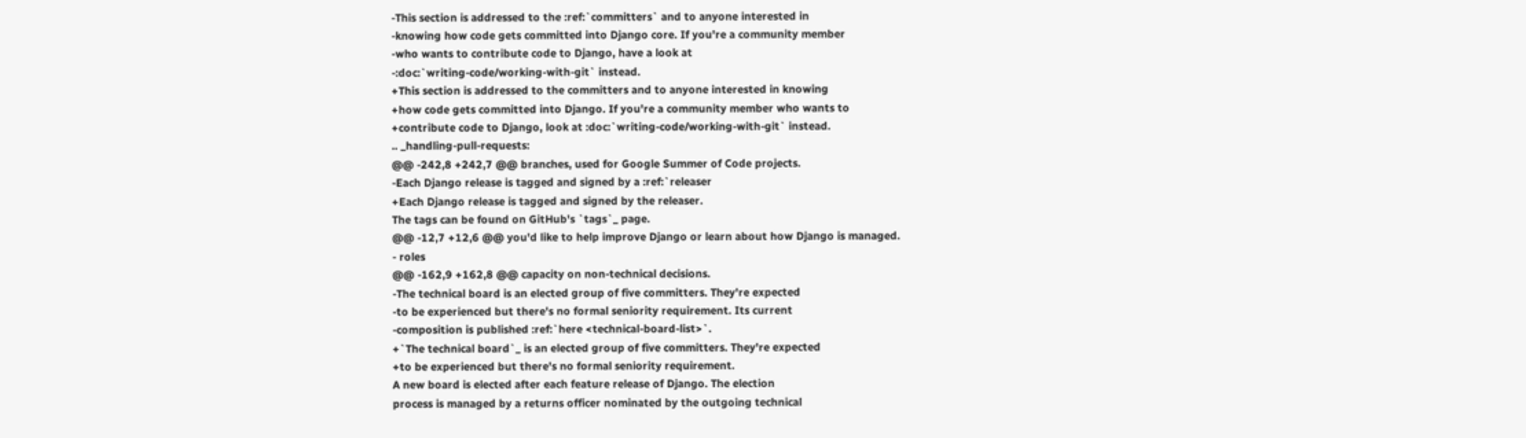-This section is addressed to the :ref:`committers` and to anyone interested in
-knowing how code gets committed into Django core. If you're a community member
-who wants to contribute code to Django, have a look at
-:doc:`writing-code/working-with-git` instead.
+This section is addressed to the committers and to anyone interested in knowing
+how code gets committed into Django. If you're a community member who wants to
+contribute code to Django, look at :doc:`writing-code/working-with-git` instead.
.. _handling-pull-requests:
@@ -242,8 +242,7 @@ branches, used for Google Summer of Code projects.
-Each Django release is tagged and signed by a :ref:`releaser
+Each Django release is tagged and signed by the releaser.
The tags can be found on GitHub's `tags`_ page.
@@ -12,7 +12,6 @@ you'd like to help improve Django or learn about how Django is managed.
- roles
@@ -162,9 +162,8 @@ capacity on non-technical decisions.
-The technical board is an elected group of five committers. They're expected
-to be experienced but there's no formal seniority requirement. Its current
-composition is published :ref:`here <technical-board-list>`.
+`The technical board`_ is an elected group of five committers. They're expected
+to be experienced but there's no formal seniority requirement.
A new board is elected after each feature release of Django. The election
process is managed by a returns officer nominated by the outgoing technical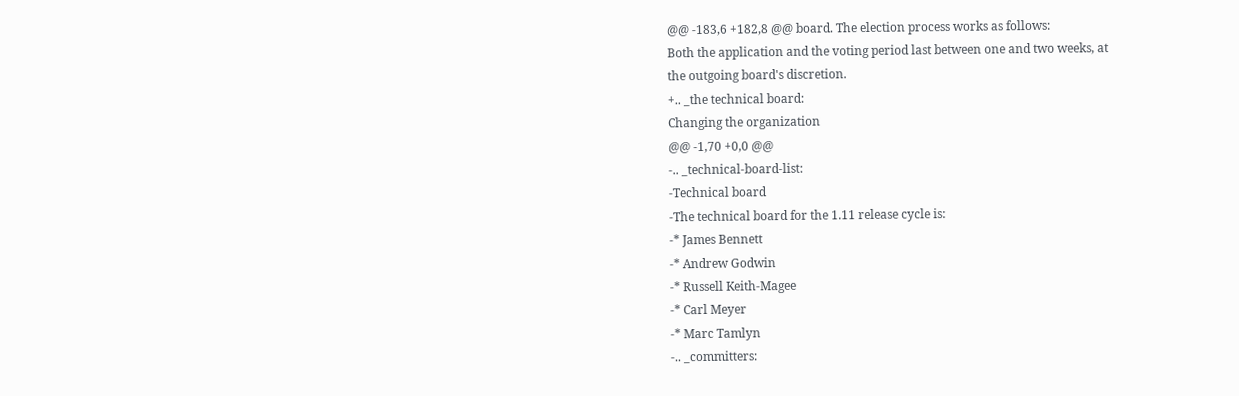@@ -183,6 +182,8 @@ board. The election process works as follows:
Both the application and the voting period last between one and two weeks, at
the outgoing board's discretion.
+.. _the technical board:
Changing the organization
@@ -1,70 +0,0 @@
-.. _technical-board-list:
-Technical board
-The technical board for the 1.11 release cycle is:
-* James Bennett
-* Andrew Godwin
-* Russell Keith-Magee
-* Carl Meyer
-* Marc Tamlyn
-.. _committers: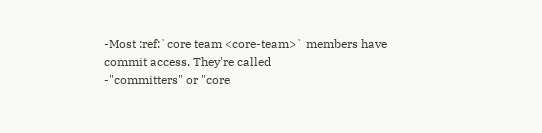-Most :ref:`core team <core-team>` members have commit access. They're called
-"committers" or "core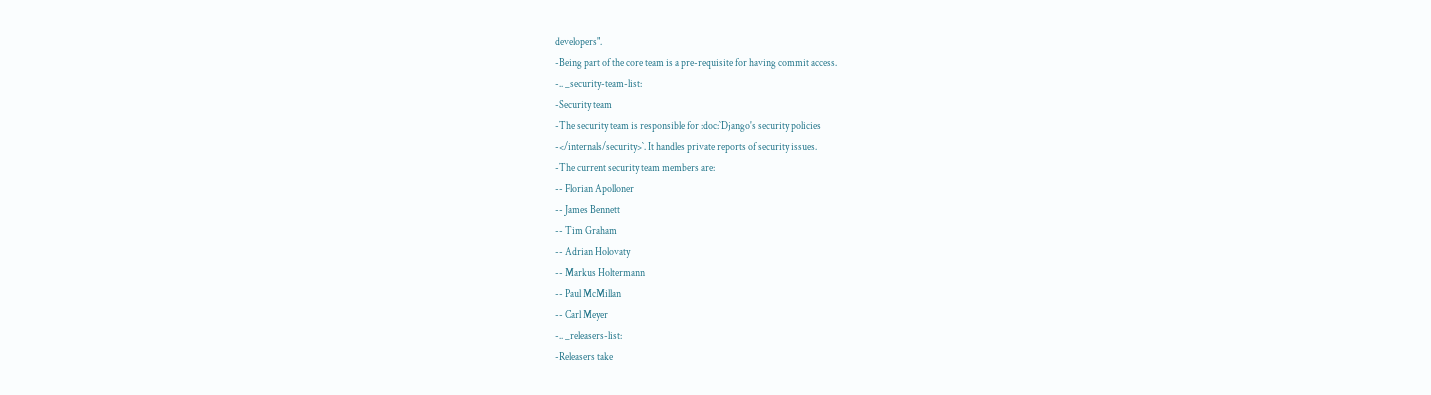developers".
-Being part of the core team is a pre-requisite for having commit access.
-.. _security-team-list:
-Security team
-The security team is responsible for :doc:`Django's security policies
-</internals/security>`. It handles private reports of security issues.
-The current security team members are:
-- Florian Apolloner
-- James Bennett
-- Tim Graham
-- Adrian Holovaty
-- Markus Holtermann
-- Paul McMillan
-- Carl Meyer
-.. _releasers-list:
-Releasers take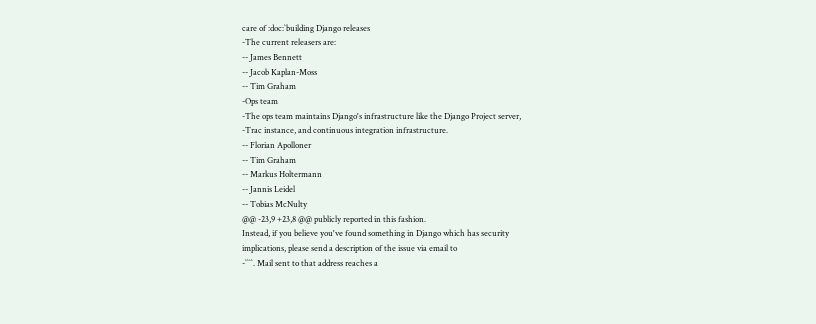care of :doc:`building Django releases
-The current releasers are:
-- James Bennett
-- Jacob Kaplan-Moss
-- Tim Graham
-Ops team
-The ops team maintains Django's infrastructure like the Django Project server,
-Trac instance, and continuous integration infrastructure.
-- Florian Apolloner
-- Tim Graham
-- Markus Holtermann
-- Jannis Leidel
-- Tobias McNulty
@@ -23,9 +23,8 @@ publicly reported in this fashion.
Instead, if you believe you've found something in Django which has security
implications, please send a description of the issue via email to
-````. Mail sent to that address reaches a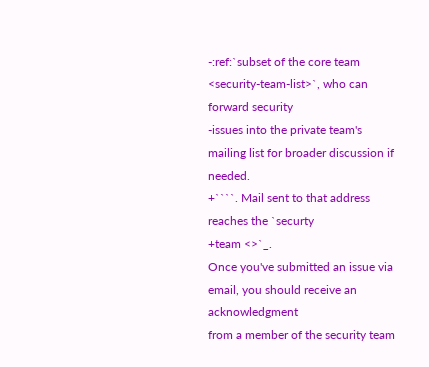-:ref:`subset of the core team <security-team-list>`, who can forward security
-issues into the private team's mailing list for broader discussion if needed.
+````. Mail sent to that address reaches the `securty
+team <>`_.
Once you've submitted an issue via email, you should receive an acknowledgment
from a member of the security team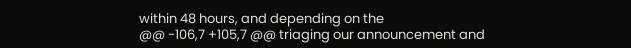within 48 hours, and depending on the
@@ -106,7 +105,7 @@ triaging our announcement and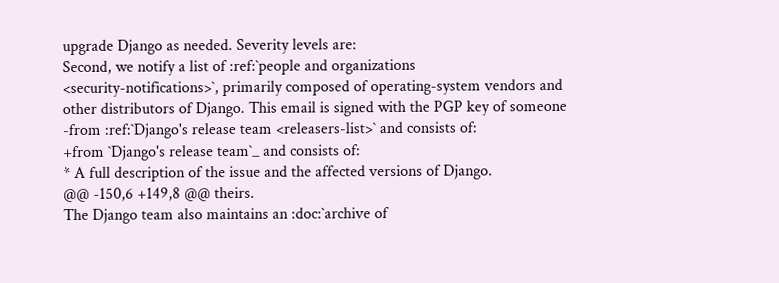upgrade Django as needed. Severity levels are:
Second, we notify a list of :ref:`people and organizations
<security-notifications>`, primarily composed of operating-system vendors and
other distributors of Django. This email is signed with the PGP key of someone
-from :ref:`Django's release team <releasers-list>` and consists of:
+from `Django's release team`_ and consists of:
* A full description of the issue and the affected versions of Django.
@@ -150,6 +149,8 @@ theirs.
The Django team also maintains an :doc:`archive of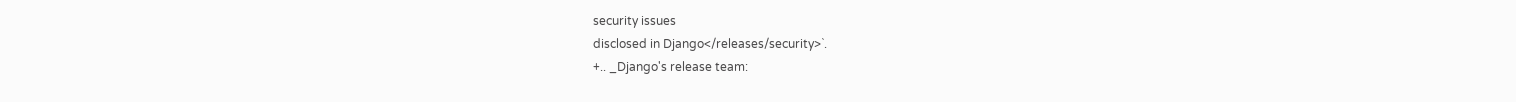security issues
disclosed in Django</releases/security>`.
+.. _Django's release team: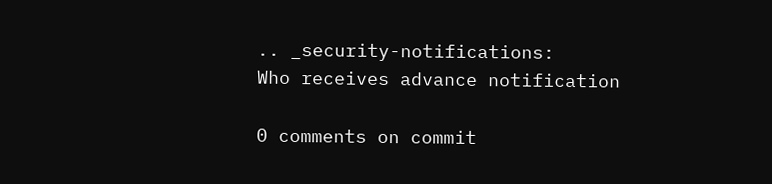.. _security-notifications:
Who receives advance notification

0 comments on commit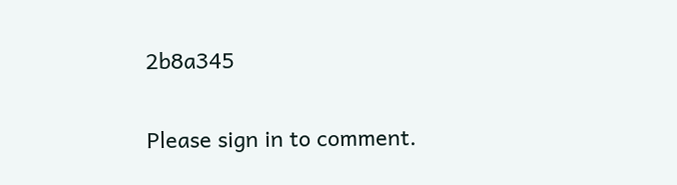2b8a345

Please sign in to comment.